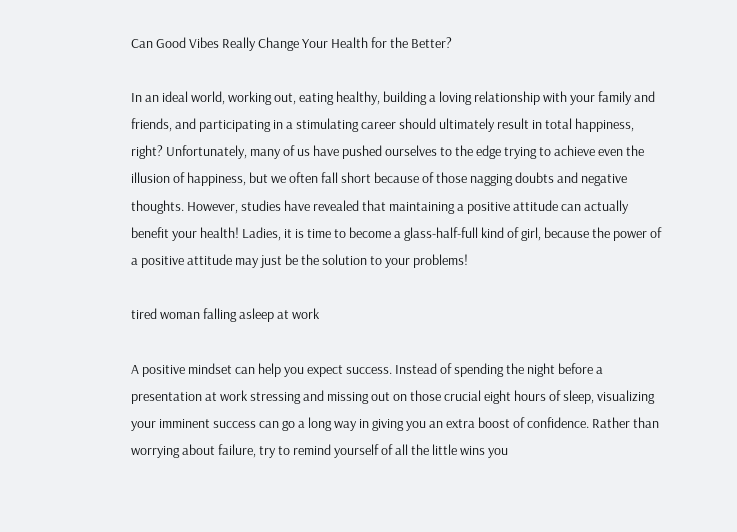Can Good Vibes Really Change Your Health for the Better?

In an ideal world, working out, eating healthy, building a loving relationship with your family and friends, and participating in a stimulating career should ultimately result in total happiness, right? Unfortunately, many of us have pushed ourselves to the edge trying to achieve even the illusion of happiness, but we often fall short because of those nagging doubts and negative thoughts. However, studies have revealed that maintaining a positive attitude can actually benefit your health! Ladies, it is time to become a glass-half-full kind of girl, because the power of a positive attitude may just be the solution to your problems!

tired woman falling asleep at work

A positive mindset can help you expect success. Instead of spending the night before a presentation at work stressing and missing out on those crucial eight hours of sleep, visualizing your imminent success can go a long way in giving you an extra boost of confidence. Rather than worrying about failure, try to remind yourself of all the little wins you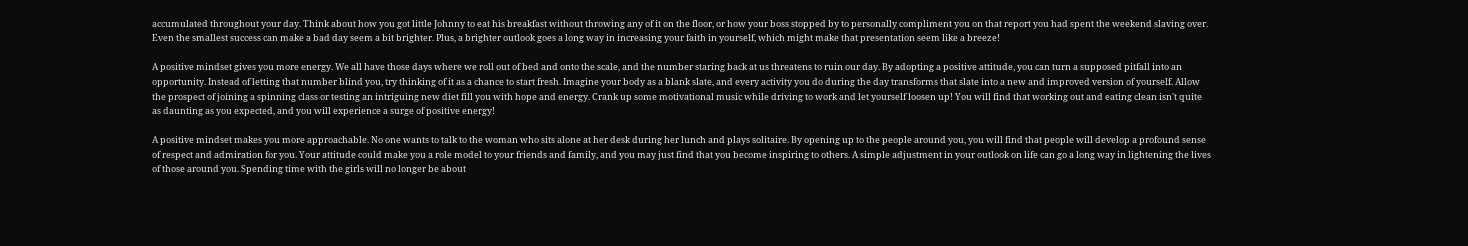accumulated throughout your day. Think about how you got little Johnny to eat his breakfast without throwing any of it on the floor, or how your boss stopped by to personally compliment you on that report you had spent the weekend slaving over. Even the smallest success can make a bad day seem a bit brighter. Plus, a brighter outlook goes a long way in increasing your faith in yourself, which might make that presentation seem like a breeze!

A positive mindset gives you more energy. We all have those days where we roll out of bed and onto the scale, and the number staring back at us threatens to ruin our day. By adopting a positive attitude, you can turn a supposed pitfall into an opportunity. Instead of letting that number blind you, try thinking of it as a chance to start fresh. Imagine your body as a blank slate, and every activity you do during the day transforms that slate into a new and improved version of yourself. Allow the prospect of joining a spinning class or testing an intriguing new diet fill you with hope and energy. Crank up some motivational music while driving to work and let yourself loosen up! You will find that working out and eating clean isn't quite as daunting as you expected, and you will experience a surge of positive energy!

A positive mindset makes you more approachable. No one wants to talk to the woman who sits alone at her desk during her lunch and plays solitaire. By opening up to the people around you, you will find that people will develop a profound sense of respect and admiration for you. Your attitude could make you a role model to your friends and family, and you may just find that you become inspiring to others. A simple adjustment in your outlook on life can go a long way in lightening the lives of those around you. Spending time with the girls will no longer be about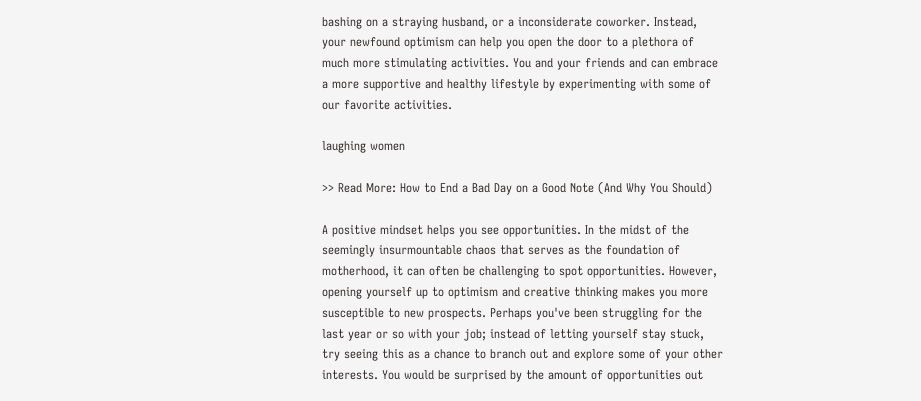bashing on a straying husband, or a inconsiderate coworker. Instead, your newfound optimism can help you open the door to a plethora of much more stimulating activities. You and your friends and can embrace a more supportive and healthy lifestyle by experimenting with some of our favorite activities.

laughing women

>> Read More: How to End a Bad Day on a Good Note (And Why You Should)

A positive mindset helps you see opportunities. In the midst of the seemingly insurmountable chaos that serves as the foundation of motherhood, it can often be challenging to spot opportunities. However, opening yourself up to optimism and creative thinking makes you more susceptible to new prospects. Perhaps you've been struggling for the last year or so with your job; instead of letting yourself stay stuck, try seeing this as a chance to branch out and explore some of your other interests. You would be surprised by the amount of opportunities out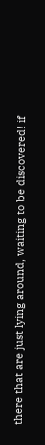there that are just lying around, waiting to be discovered! if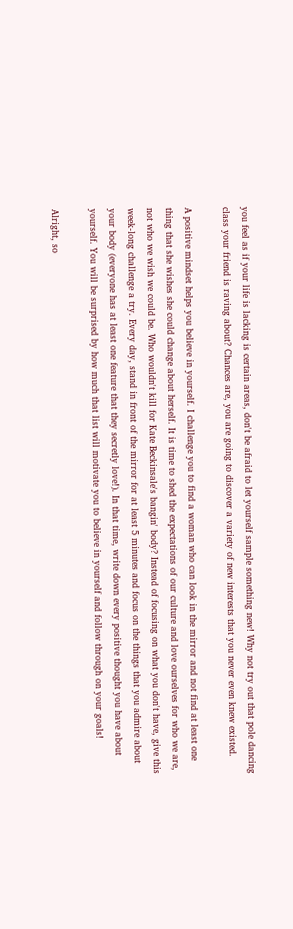you feel as if your life is lacking is certain areas, don't be afraid to let yourself sample something new! Why not try out that pole dancing class your friend is raving about? Chances are, you are going to discover a variety of new interests that you never even knew existed.

A positive mindset helps you believe in yourself. I challenge you to find a woman who can look in the mirror and not find at least one thing that she wishes she could change about herself. It is time to shed the expectations of our culture and love ourselves for who we are, not who we wish we could be. Who wouldn't kill for Kate Beckinsale's bangin' body? Instead of focusing on what you don't have, give this week-long challenge a try. Every day, stand in front of the mirror for at least 5 minutes and focus on the things that you admire about your body (everyone has at least one feature that they secretly love!). In that time, write down every positive thought you have about yourself. You will be surprised by how much that list will motivate you to believe in yourself and follow through on your goals!

Alright, so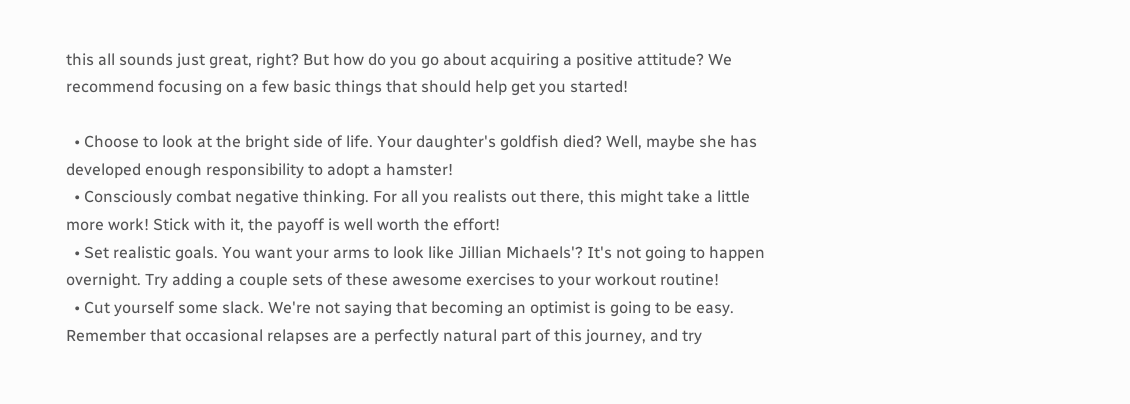this all sounds just great, right? But how do you go about acquiring a positive attitude? We recommend focusing on a few basic things that should help get you started!

  • Choose to look at the bright side of life. Your daughter's goldfish died? Well, maybe she has developed enough responsibility to adopt a hamster!
  • Consciously combat negative thinking. For all you realists out there, this might take a little more work! Stick with it, the payoff is well worth the effort!
  • Set realistic goals. You want your arms to look like Jillian Michaels'? It's not going to happen overnight. Try adding a couple sets of these awesome exercises to your workout routine!
  • Cut yourself some slack. We're not saying that becoming an optimist is going to be easy. Remember that occasional relapses are a perfectly natural part of this journey, and try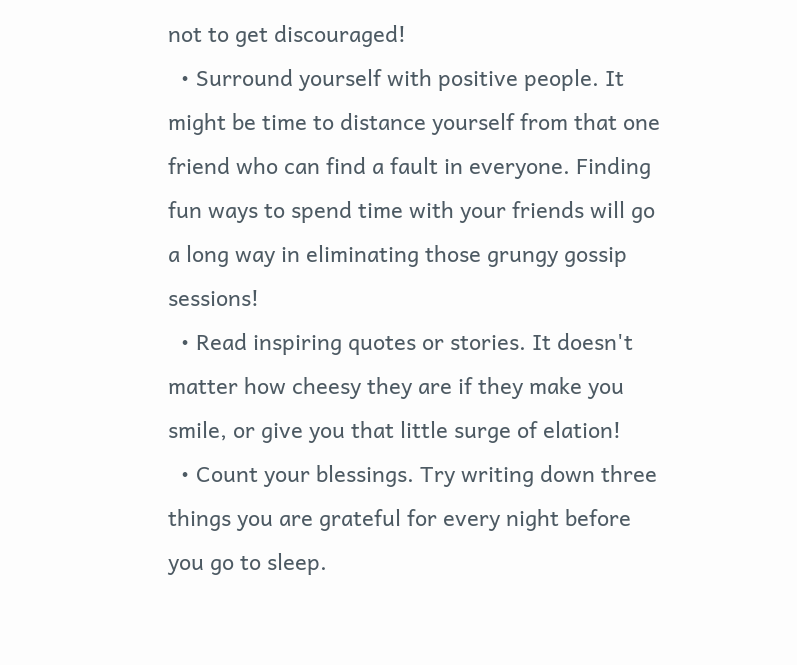not to get discouraged!
  • Surround yourself with positive people. It might be time to distance yourself from that one friend who can find a fault in everyone. Finding fun ways to spend time with your friends will go a long way in eliminating those grungy gossip sessions!
  • Read inspiring quotes or stories. It doesn't matter how cheesy they are if they make you smile, or give you that little surge of elation!
  • Count your blessings. Try writing down three things you are grateful for every night before you go to sleep.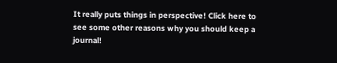It really puts things in perspective! Click here to see some other reasons why you should keep a journal!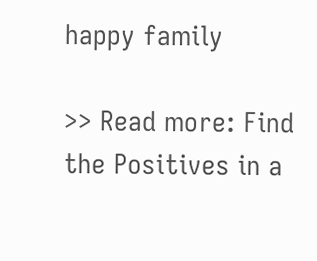happy family

>> Read more: Find the Positives in a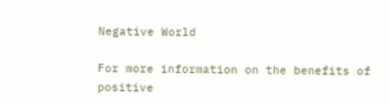Negative World

For more information on the benefits of positive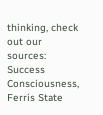thinking, check out our sources: Success Consciousness, Ferris State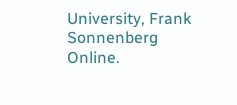University, Frank Sonnenberg Online.